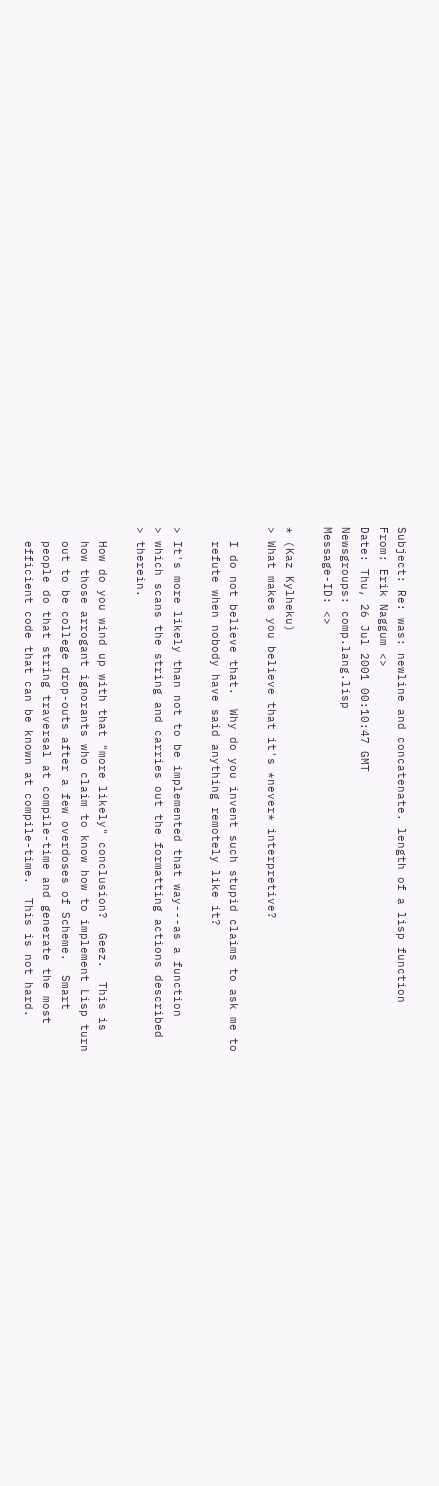Subject: Re: was: newline and concatenate. length of a lisp function
From: Erik Naggum <>
Date: Thu, 26 Jul 2001 00:10:47 GMT
Newsgroups: comp.lang.lisp
Message-ID: <>

* (Kaz Kylheku)
> What makes you believe that it's *never* interpretive?

  I do not believe that.  Why do you invent such stupid claims to ask me to
  refute when nobody have said anything remotely like it?

> It's more likely than not to be implemented that way---as a function
> which scans the string and carries out the formatting actions described
> therein.

  How do you wind up with that "more likely" conclusion?  Geez.  This is
  how those arrogant ignorants who claim to know how to implement Lisp turn
  out to be college drop-outs after a few overdoses of Scheme.  Smart
  people do that string traversal at compile-time and generate the most
  efficient code that can be known at compile-time.  This is not hard.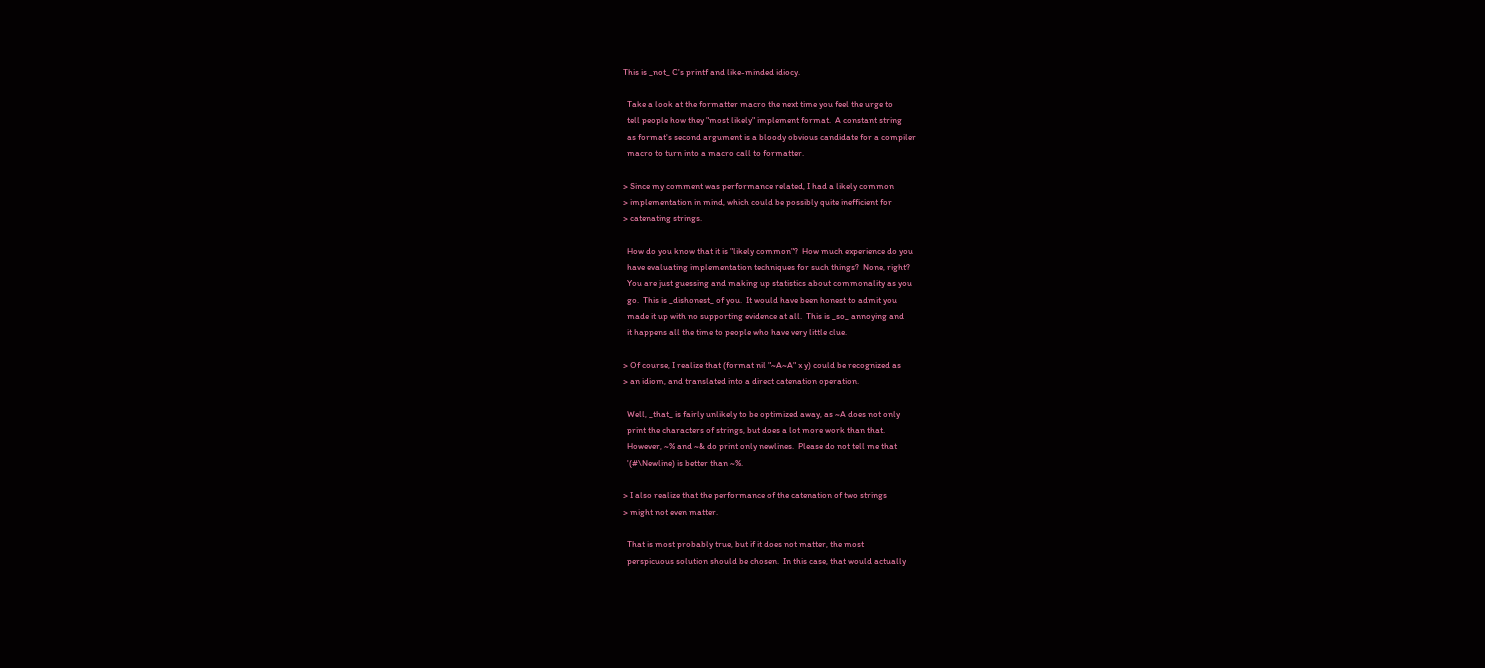This is _not_ C's printf and like-minded idiocy.

  Take a look at the formatter macro the next time you feel the urge to
  tell people how they "most likely" implement format.  A constant string
  as format's second argument is a bloody obvious candidate for a compiler
  macro to turn into a macro call to formatter.

> Since my comment was performance related, I had a likely common
> implementation in mind, which could be possibly quite inefficient for
> catenating strings.

  How do you know that it is "likely common"?  How much experience do you
  have evaluating implementation techniques for such things?  None, right?
  You are just guessing and making up statistics about commonality as you
  go.  This is _dishonest_ of you.  It would have been honest to admit you
  made it up with no supporting evidence at all.  This is _so_ annoying and
  it happens all the time to people who have very little clue.

> Of course, I realize that (format nil "~A~A" x y) could be recognized as
> an idiom, and translated into a direct catenation operation.

  Well, _that_ is fairly unlikely to be optimized away, as ~A does not only
  print the characters of strings, but does a lot more work than that.
  However, ~% and ~& do print only newlines.  Please do not tell me that
  '(#\Newline) is better than ~%.

> I also realize that the performance of the catenation of two strings
> might not even matter.

  That is most probably true, but if it does not matter, the most
  perspicuous solution should be chosen.  In this case, that would actually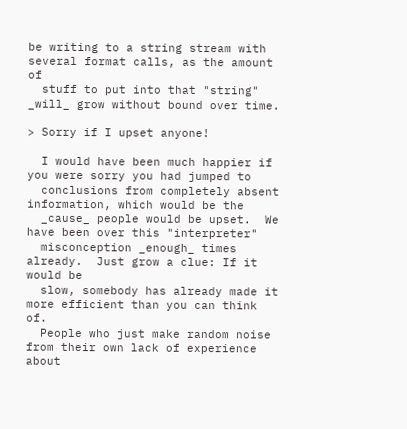be writing to a string stream with several format calls, as the amount of
  stuff to put into that "string" _will_ grow without bound over time.

> Sorry if I upset anyone!

  I would have been much happier if you were sorry you had jumped to
  conclusions from completely absent information, which would be the
  _cause_ people would be upset.  We have been over this "interpreter"
  misconception _enough_ times already.  Just grow a clue: If it would be
  slow, somebody has already made it more efficient than you can think of.
  People who just make random noise from their own lack of experience about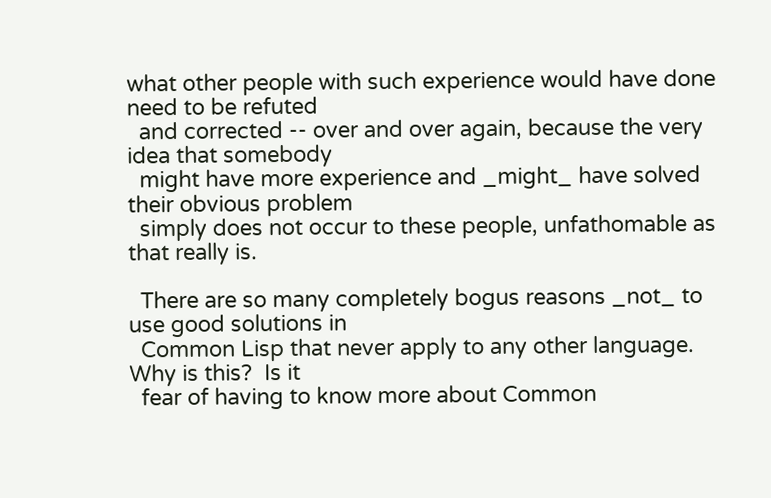what other people with such experience would have done need to be refuted
  and corrected -- over and over again, because the very idea that somebody
  might have more experience and _might_ have solved their obvious problem
  simply does not occur to these people, unfathomable as that really is.

  There are so many completely bogus reasons _not_ to use good solutions in
  Common Lisp that never apply to any other language.  Why is this?  Is it
  fear of having to know more about Common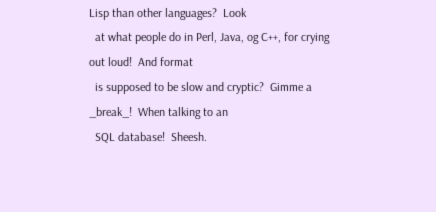Lisp than other languages?  Look
  at what people do in Perl, Java, og C++, for crying out loud!  And format
  is supposed to be slow and cryptic?  Gimme a _break_!  When talking to an
  SQL database!  Sheesh.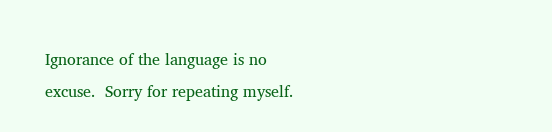Ignorance of the language is no excuse.  Sorry for repeating myself.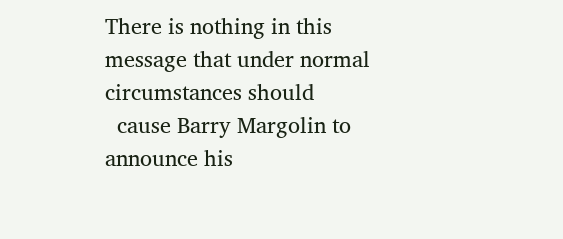There is nothing in this message that under normal circumstances should
  cause Barry Margolin to announce his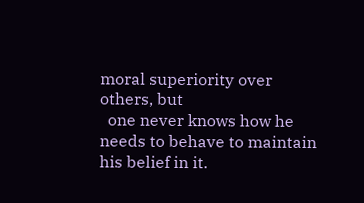moral superiority over others, but
  one never knows how he needs to behave to maintain his belief in it.